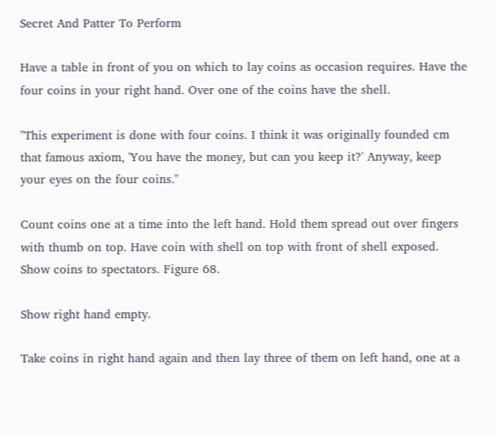Secret And Patter To Perform

Have a table in front of you on which to lay coins as occasion requires. Have the four coins in your right hand. Over one of the coins have the shell.

"This experiment is done with four coins. I think it was originally founded cm that famous axiom, 'You have the money, but can you keep it?' Anyway, keep your eyes on the four coins."

Count coins one at a time into the left hand. Hold them spread out over fingers with thumb on top. Have coin with shell on top with front of shell exposed. Show coins to spectators. Figure 68.

Show right hand empty.

Take coins in right hand again and then lay three of them on left hand, one at a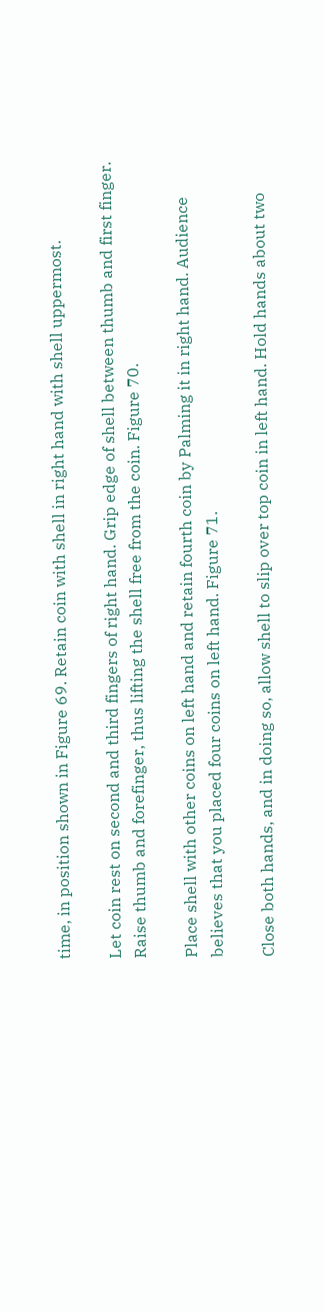time, in position shown in Figure 69. Retain coin with shell in right hand with shell uppermost.

Let coin rest on second and third fingers of right hand. Grip edge of shell between thumb and first finger. Raise thumb and forefinger, thus lifting the shell free from the coin. Figure 70.

Place shell with other coins on left hand and retain fourth coin by Palming it in right hand. Audience believes that you placed four coins on left hand. Figure 71.

Close both hands, and in doing so, allow shell to slip over top coin in left hand. Hold hands about two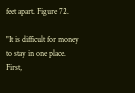feet apart. Figure 72.

"It is difficult for money to stay in one place. First,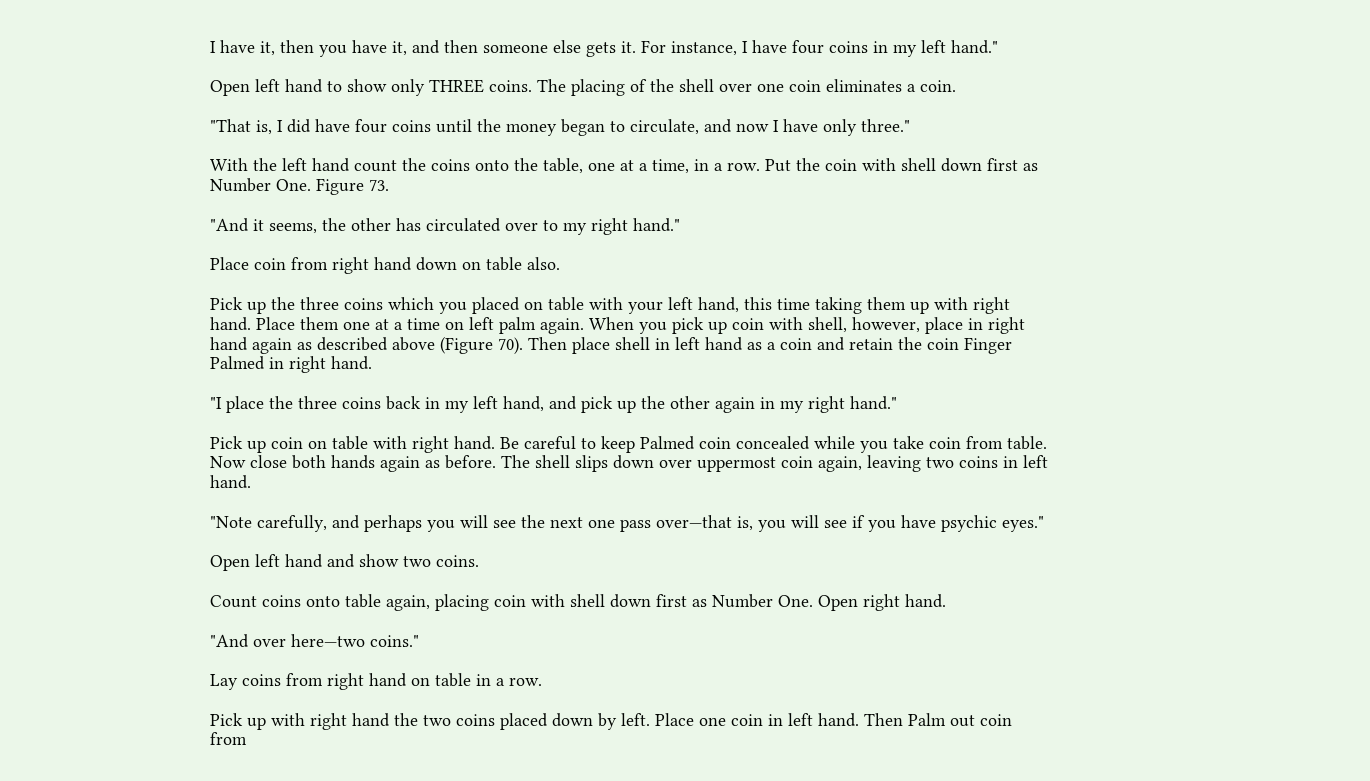I have it, then you have it, and then someone else gets it. For instance, I have four coins in my left hand."

Open left hand to show only THREE coins. The placing of the shell over one coin eliminates a coin.

"That is, I did have four coins until the money began to circulate, and now I have only three."

With the left hand count the coins onto the table, one at a time, in a row. Put the coin with shell down first as Number One. Figure 73.

"And it seems, the other has circulated over to my right hand."

Place coin from right hand down on table also.

Pick up the three coins which you placed on table with your left hand, this time taking them up with right hand. Place them one at a time on left palm again. When you pick up coin with shell, however, place in right hand again as described above (Figure 70). Then place shell in left hand as a coin and retain the coin Finger Palmed in right hand.

"I place the three coins back in my left hand, and pick up the other again in my right hand."

Pick up coin on table with right hand. Be careful to keep Palmed coin concealed while you take coin from table. Now close both hands again as before. The shell slips down over uppermost coin again, leaving two coins in left hand.

"Note carefully, and perhaps you will see the next one pass over—that is, you will see if you have psychic eyes."

Open left hand and show two coins.

Count coins onto table again, placing coin with shell down first as Number One. Open right hand.

"And over here—two coins."

Lay coins from right hand on table in a row.

Pick up with right hand the two coins placed down by left. Place one coin in left hand. Then Palm out coin from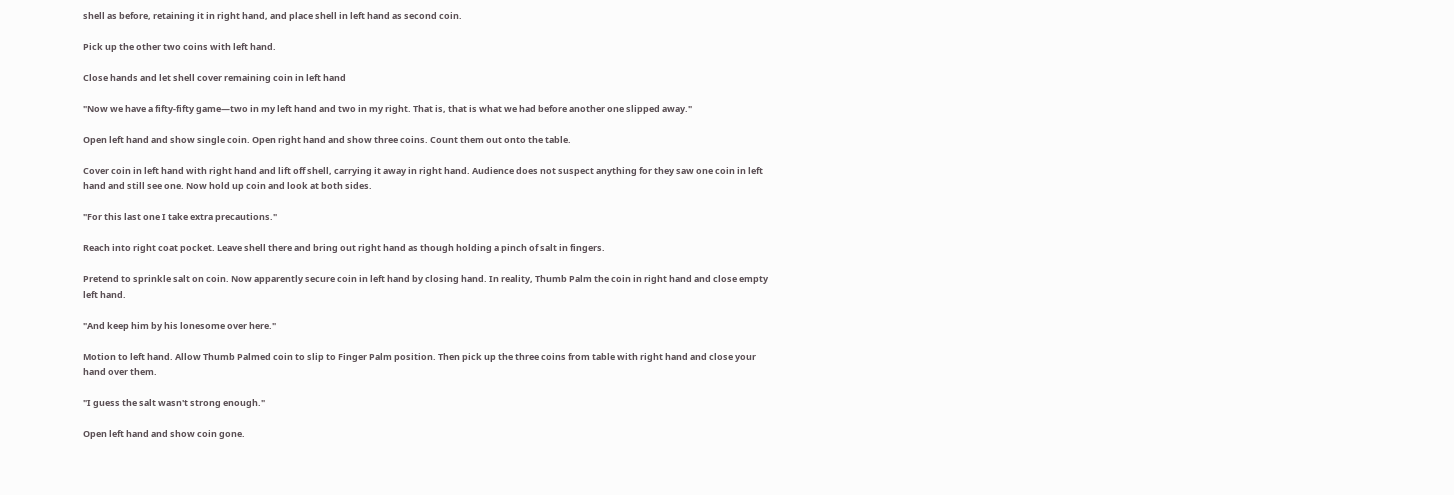shell as before, retaining it in right hand, and place shell in left hand as second coin.

Pick up the other two coins with left hand.

Close hands and let shell cover remaining coin in left hand

"Now we have a fifty-fifty game—two in my left hand and two in my right. That is, that is what we had before another one slipped away."

Open left hand and show single coin. Open right hand and show three coins. Count them out onto the table.

Cover coin in left hand with right hand and lift off shell, carrying it away in right hand. Audience does not suspect anything for they saw one coin in left hand and still see one. Now hold up coin and look at both sides.

"For this last one I take extra precautions."

Reach into right coat pocket. Leave shell there and bring out right hand as though holding a pinch of salt in fingers.

Pretend to sprinkle salt on coin. Now apparently secure coin in left hand by closing hand. In reality, Thumb Palm the coin in right hand and close empty left hand.

"And keep him by his lonesome over here."

Motion to left hand. Allow Thumb Palmed coin to slip to Finger Palm position. Then pick up the three coins from table with right hand and close your hand over them.

"I guess the salt wasn't strong enough."

Open left hand and show coin gone.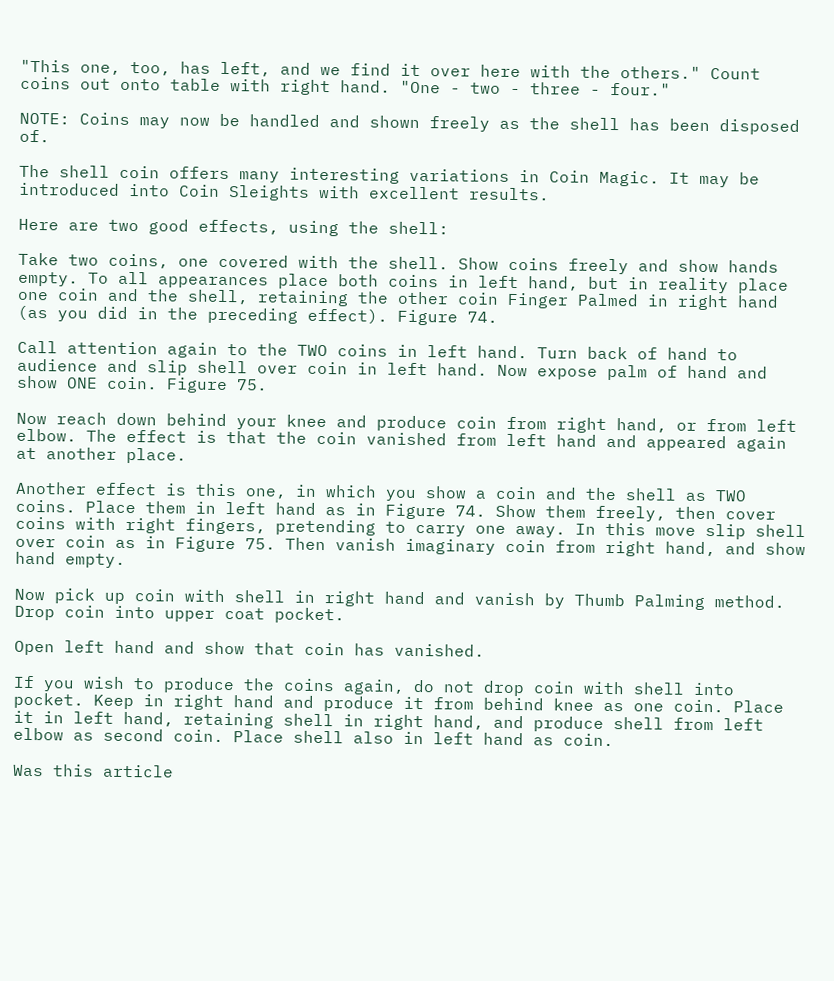"This one, too, has left, and we find it over here with the others." Count coins out onto table with right hand. "One - two - three - four."

NOTE: Coins may now be handled and shown freely as the shell has been disposed of.

The shell coin offers many interesting variations in Coin Magic. It may be introduced into Coin Sleights with excellent results.

Here are two good effects, using the shell:

Take two coins, one covered with the shell. Show coins freely and show hands empty. To all appearances place both coins in left hand, but in reality place one coin and the shell, retaining the other coin Finger Palmed in right hand (as you did in the preceding effect). Figure 74.

Call attention again to the TWO coins in left hand. Turn back of hand to audience and slip shell over coin in left hand. Now expose palm of hand and show ONE coin. Figure 75.

Now reach down behind your knee and produce coin from right hand, or from left elbow. The effect is that the coin vanished from left hand and appeared again at another place.

Another effect is this one, in which you show a coin and the shell as TWO coins. Place them in left hand as in Figure 74. Show them freely, then cover coins with right fingers, pretending to carry one away. In this move slip shell over coin as in Figure 75. Then vanish imaginary coin from right hand, and show hand empty.

Now pick up coin with shell in right hand and vanish by Thumb Palming method. Drop coin into upper coat pocket.

Open left hand and show that coin has vanished.

If you wish to produce the coins again, do not drop coin with shell into pocket. Keep in right hand and produce it from behind knee as one coin. Place it in left hand, retaining shell in right hand, and produce shell from left elbow as second coin. Place shell also in left hand as coin.

Was this article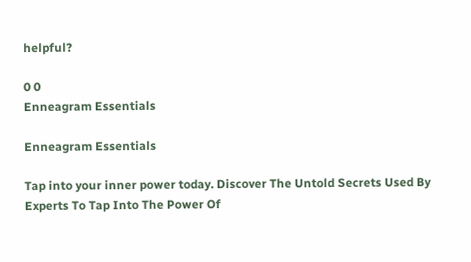helpful?

0 0
Enneagram Essentials

Enneagram Essentials

Tap into your inner power today. Discover The Untold Secrets Used By Experts To Tap Into The Power Of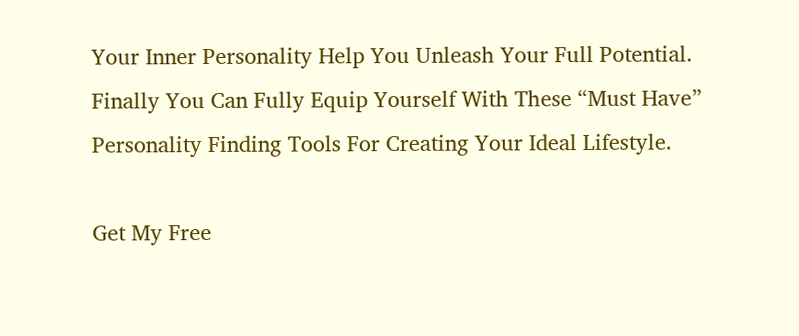Your Inner Personality Help You Unleash Your Full Potential. Finally You Can Fully Equip Yourself With These “Must Have” Personality Finding Tools For Creating Your Ideal Lifestyle.

Get My Free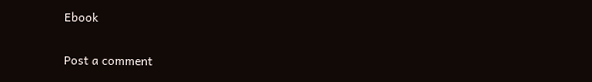Ebook

Post a comment